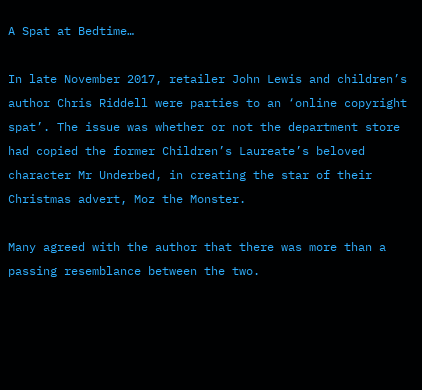A Spat at Bedtime…

In late November 2017, retailer John Lewis and children’s author Chris Riddell were parties to an ‘online copyright spat’. The issue was whether or not the department store had copied the former Children’s Laureate’s beloved character Mr Underbed, in creating the star of their Christmas advert, Moz the Monster.

Many agreed with the author that there was more than a passing resemblance between the two.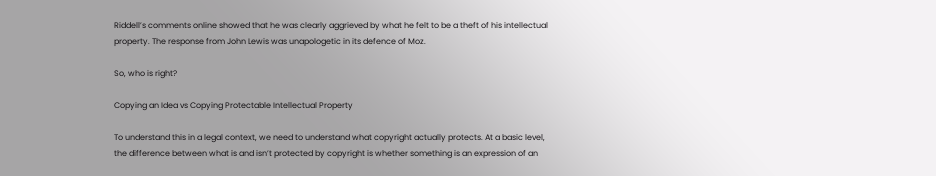Riddell’s comments online showed that he was clearly aggrieved by what he felt to be a theft of his intellectual property. The response from John Lewis was unapologetic in its defence of Moz.

So, who is right?

Copying an Idea vs Copying Protectable Intellectual Property

To understand this in a legal context, we need to understand what copyright actually protects. At a basic level, the difference between what is and isn’t protected by copyright is whether something is an expression of an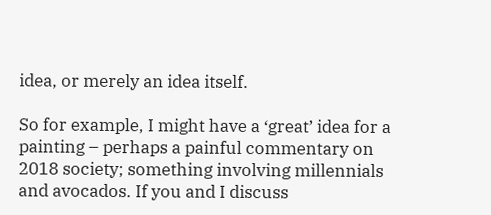idea, or merely an idea itself.

So for example, I might have a ‘great’ idea for a painting – perhaps a painful commentary on 2018 society; something involving millennials and avocados. If you and I discuss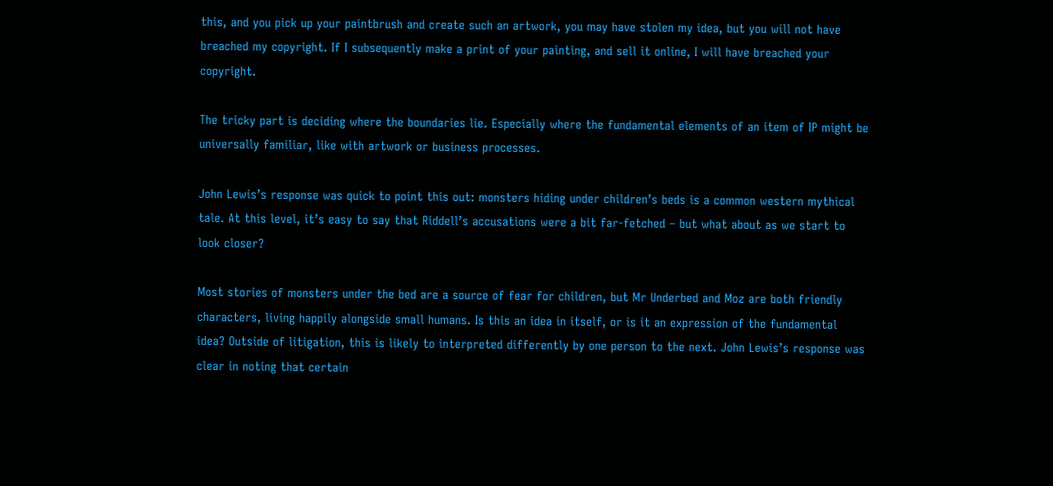this, and you pick up your paintbrush and create such an artwork, you may have stolen my idea, but you will not have breached my copyright. If I subsequently make a print of your painting, and sell it online, I will have breached your copyright.

The tricky part is deciding where the boundaries lie. Especially where the fundamental elements of an item of IP might be universally familiar, like with artwork or business processes.

John Lewis’s response was quick to point this out: monsters hiding under children’s beds is a common western mythical tale. At this level, it’s easy to say that Riddell’s accusations were a bit far-fetched – but what about as we start to look closer?

Most stories of monsters under the bed are a source of fear for children, but Mr Underbed and Moz are both friendly characters, living happily alongside small humans. Is this an idea in itself, or is it an expression of the fundamental idea? Outside of litigation, this is likely to interpreted differently by one person to the next. John Lewis’s response was clear in noting that certain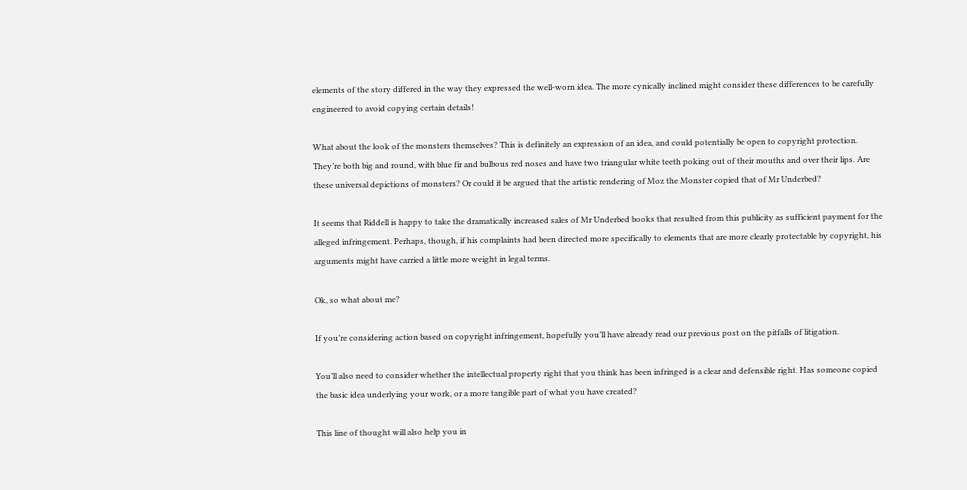elements of the story differed in the way they expressed the well-worn idea. The more cynically inclined might consider these differences to be carefully engineered to avoid copying certain details!

What about the look of the monsters themselves? This is definitely an expression of an idea, and could potentially be open to copyright protection. They’re both big and round, with blue fir and bulbous red noses and have two triangular white teeth poking out of their mouths and over their lips. Are these universal depictions of monsters? Or could it be argued that the artistic rendering of Moz the Monster copied that of Mr Underbed?

It seems that Riddell is happy to take the dramatically increased sales of Mr Underbed books that resulted from this publicity as sufficient payment for the alleged infringement. Perhaps, though, if his complaints had been directed more specifically to elements that are more clearly protectable by copyright, his arguments might have carried a little more weight in legal terms.

Ok, so what about me?

If you’re considering action based on copyright infringement, hopefully you’ll have already read our previous post on the pitfalls of litigation.

You’ll also need to consider whether the intellectual property right that you think has been infringed is a clear and defensible right. Has someone copied the basic idea underlying your work, or a more tangible part of what you have created?

This line of thought will also help you in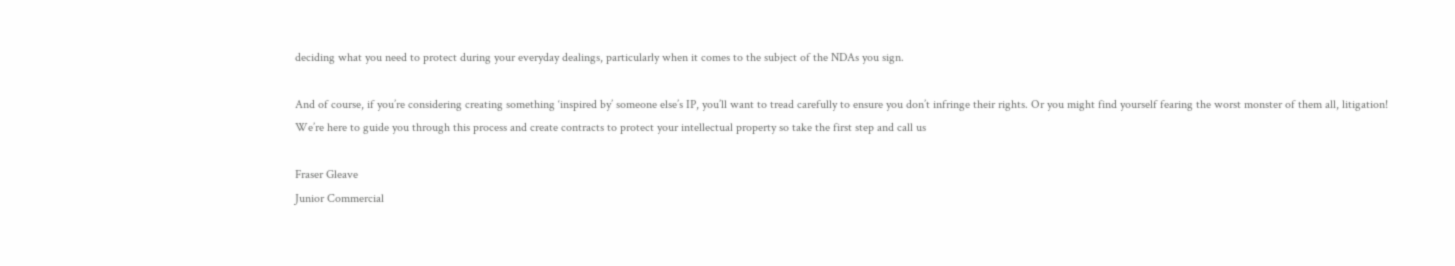deciding what you need to protect during your everyday dealings, particularly when it comes to the subject of the NDAs you sign.

And of course, if you’re considering creating something ‘inspired by’ someone else’s IP, you’ll want to tread carefully to ensure you don’t infringe their rights. Or you might find yourself fearing the worst monster of them all, litigation! We’re here to guide you through this process and create contracts to protect your intellectual property so take the first step and call us

Fraser Gleave
Junior Commercial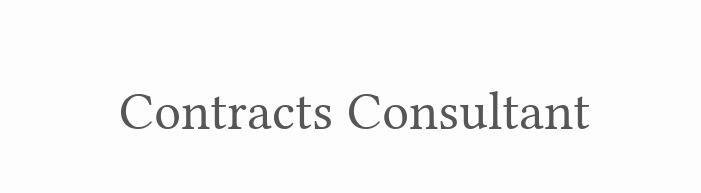Contracts Consultant